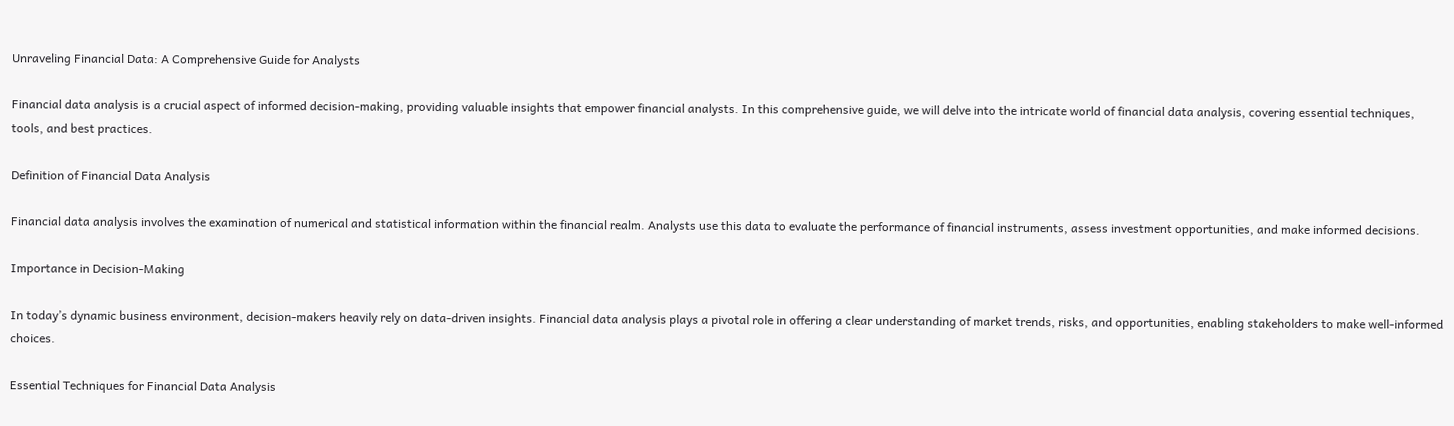Unraveling Financial Data: A Comprehensive Guide for Analysts

Financial data analysis is a crucial aspect of informed decision-making, providing valuable insights that empower financial analysts. In this comprehensive guide, we will delve into the intricate world of financial data analysis, covering essential techniques, tools, and best practices.

Definition of Financial Data Analysis

Financial data analysis involves the examination of numerical and statistical information within the financial realm. Analysts use this data to evaluate the performance of financial instruments, assess investment opportunities, and make informed decisions.

Importance in Decision-Making

In today’s dynamic business environment, decision-makers heavily rely on data-driven insights. Financial data analysis plays a pivotal role in offering a clear understanding of market trends, risks, and opportunities, enabling stakeholders to make well-informed choices.

Essential Techniques for Financial Data Analysis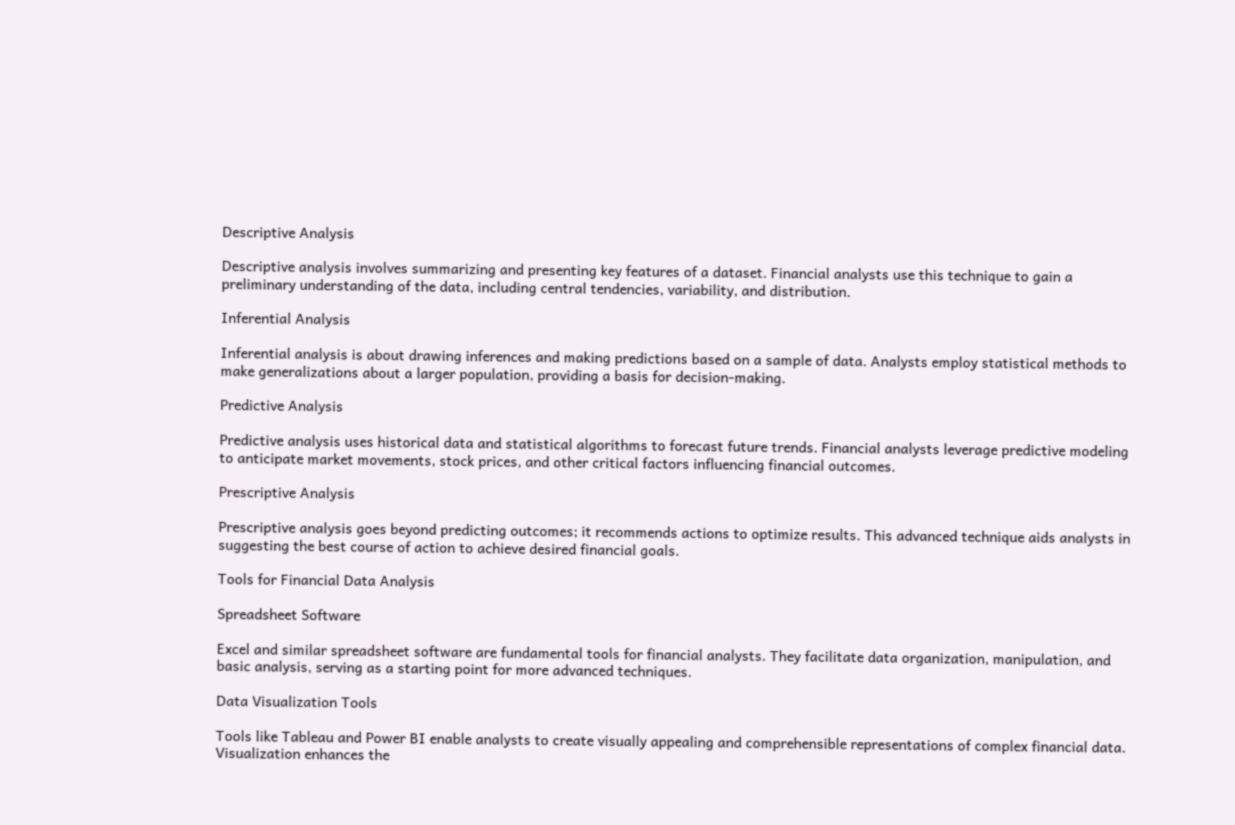Descriptive Analysis

Descriptive analysis involves summarizing and presenting key features of a dataset. Financial analysts use this technique to gain a preliminary understanding of the data, including central tendencies, variability, and distribution.

Inferential Analysis

Inferential analysis is about drawing inferences and making predictions based on a sample of data. Analysts employ statistical methods to make generalizations about a larger population, providing a basis for decision-making.

Predictive Analysis

Predictive analysis uses historical data and statistical algorithms to forecast future trends. Financial analysts leverage predictive modeling to anticipate market movements, stock prices, and other critical factors influencing financial outcomes.

Prescriptive Analysis

Prescriptive analysis goes beyond predicting outcomes; it recommends actions to optimize results. This advanced technique aids analysts in suggesting the best course of action to achieve desired financial goals.

Tools for Financial Data Analysis

Spreadsheet Software

Excel and similar spreadsheet software are fundamental tools for financial analysts. They facilitate data organization, manipulation, and basic analysis, serving as a starting point for more advanced techniques.

Data Visualization Tools

Tools like Tableau and Power BI enable analysts to create visually appealing and comprehensible representations of complex financial data. Visualization enhances the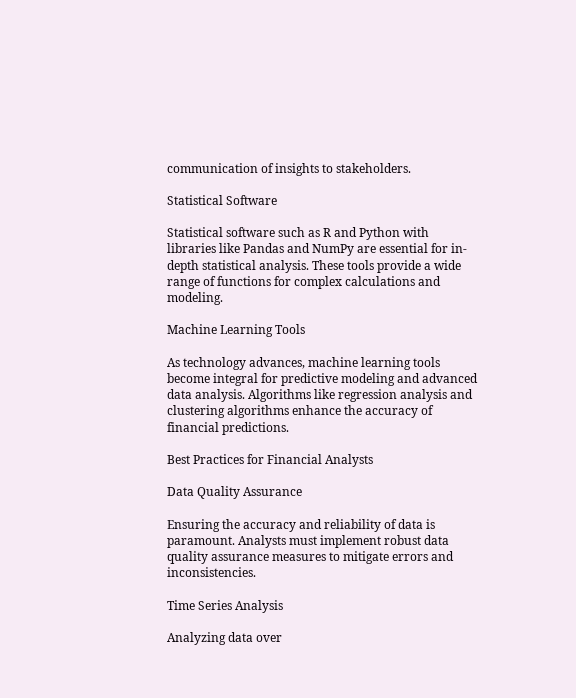communication of insights to stakeholders.

Statistical Software

Statistical software such as R and Python with libraries like Pandas and NumPy are essential for in-depth statistical analysis. These tools provide a wide range of functions for complex calculations and modeling.

Machine Learning Tools

As technology advances, machine learning tools become integral for predictive modeling and advanced data analysis. Algorithms like regression analysis and clustering algorithms enhance the accuracy of financial predictions.

Best Practices for Financial Analysts

Data Quality Assurance

Ensuring the accuracy and reliability of data is paramount. Analysts must implement robust data quality assurance measures to mitigate errors and inconsistencies.

Time Series Analysis

Analyzing data over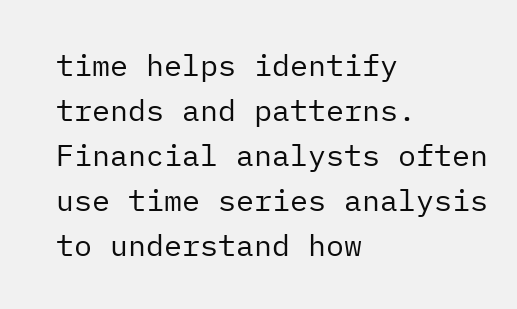time helps identify trends and patterns. Financial analysts often use time series analysis to understand how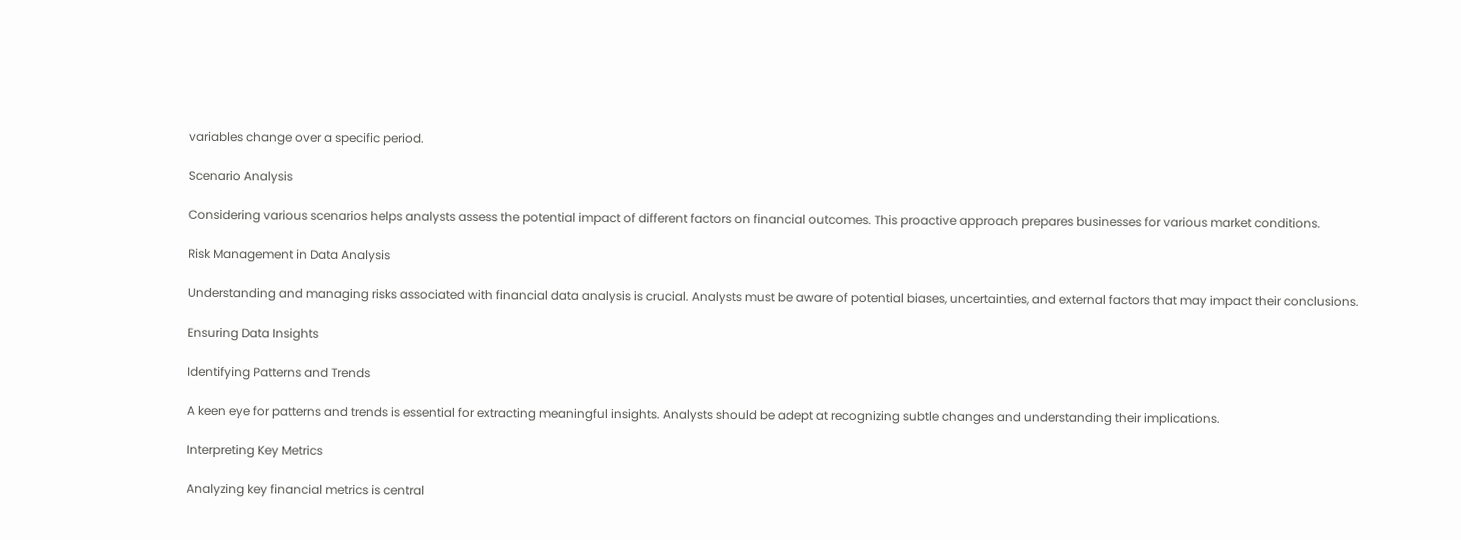variables change over a specific period.

Scenario Analysis

Considering various scenarios helps analysts assess the potential impact of different factors on financial outcomes. This proactive approach prepares businesses for various market conditions.

Risk Management in Data Analysis

Understanding and managing risks associated with financial data analysis is crucial. Analysts must be aware of potential biases, uncertainties, and external factors that may impact their conclusions.

Ensuring Data Insights

Identifying Patterns and Trends

A keen eye for patterns and trends is essential for extracting meaningful insights. Analysts should be adept at recognizing subtle changes and understanding their implications.

Interpreting Key Metrics

Analyzing key financial metrics is central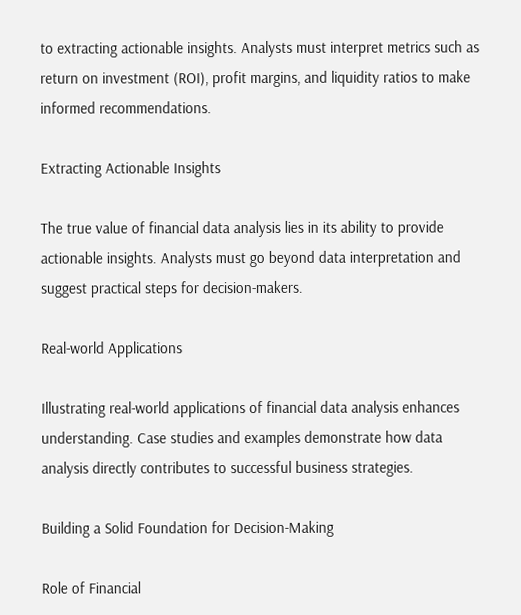to extracting actionable insights. Analysts must interpret metrics such as return on investment (ROI), profit margins, and liquidity ratios to make informed recommendations.

Extracting Actionable Insights

The true value of financial data analysis lies in its ability to provide actionable insights. Analysts must go beyond data interpretation and suggest practical steps for decision-makers.

Real-world Applications

Illustrating real-world applications of financial data analysis enhances understanding. Case studies and examples demonstrate how data analysis directly contributes to successful business strategies.

Building a Solid Foundation for Decision-Making

Role of Financial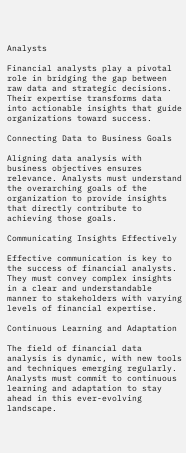Analysts

Financial analysts play a pivotal role in bridging the gap between raw data and strategic decisions. Their expertise transforms data into actionable insights that guide organizations toward success.

Connecting Data to Business Goals

Aligning data analysis with business objectives ensures relevance. Analysts must understand the overarching goals of the organization to provide insights that directly contribute to achieving those goals.

Communicating Insights Effectively

Effective communication is key to the success of financial analysts. They must convey complex insights in a clear and understandable manner to stakeholders with varying levels of financial expertise.

Continuous Learning and Adaptation

The field of financial data analysis is dynamic, with new tools and techniques emerging regularly. Analysts must commit to continuous learning and adaptation to stay ahead in this ever-evolving landscape.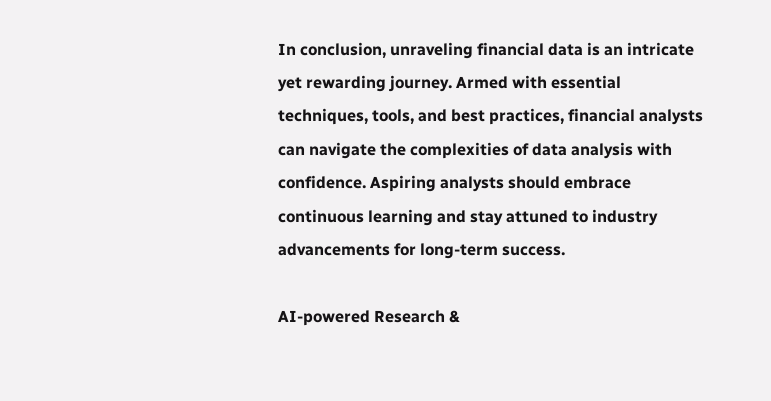In conclusion, unraveling financial data is an intricate yet rewarding journey. Armed with essential techniques, tools, and best practices, financial analysts can navigate the complexities of data analysis with confidence. Aspiring analysts should embrace continuous learning and stay attuned to industry advancements for long-term success.

AI-powered Research &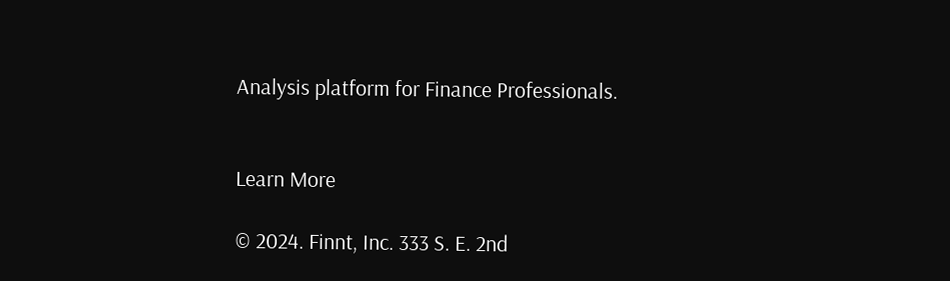Analysis platform for Finance Professionals.


Learn More

© 2024. Finnt, Inc. 333 S. E. 2nd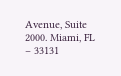Avenue, Suite 2000. Miami, FL – 33131